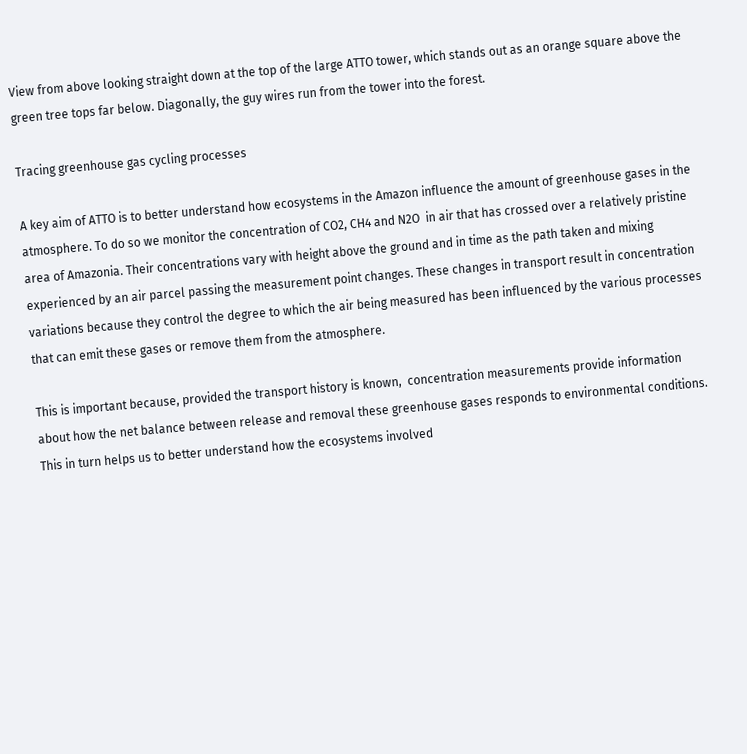View from above looking straight down at the top of the large ATTO tower, which stands out as an orange square above the green tree tops far below. Diagonally, the guy wires run from the tower into the forest.

Tracing greenhouse gas cycling processes

A key aim of ATTO is to better understand how ecosystems in the Amazon influence the amount of greenhouse gases in the atmosphere. To do so we monitor the concentration of CO2, CH4 and N2O  in air that has crossed over a relatively pristine area of Amazonia. Their concentrations vary with height above the ground and in time as the path taken and mixing experienced by an air parcel passing the measurement point changes. These changes in transport result in concentration variations because they control the degree to which the air being measured has been influenced by the various processes that can emit these gases or remove them from the atmosphere.

This is important because, provided the transport history is known,  concentration measurements provide information about how the net balance between release and removal these greenhouse gases responds to environmental conditions. This in turn helps us to better understand how the ecosystems involved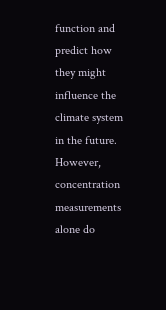function and predict how they might influence the climate system in the future. However, concentration measurements alone do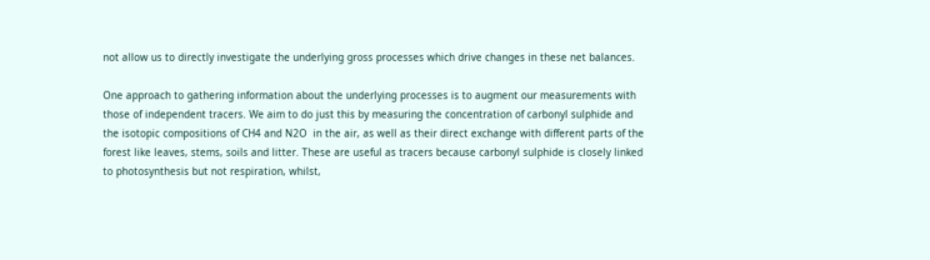not allow us to directly investigate the underlying gross processes which drive changes in these net balances.

One approach to gathering information about the underlying processes is to augment our measurements with those of independent tracers. We aim to do just this by measuring the concentration of carbonyl sulphide and the isotopic compositions of CH4 and N2O  in the air, as well as their direct exchange with different parts of the forest like leaves, stems, soils and litter. These are useful as tracers because carbonyl sulphide is closely linked to photosynthesis but not respiration, whilst,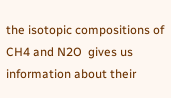the isotopic compositions of CH4 and N2O  gives us information about their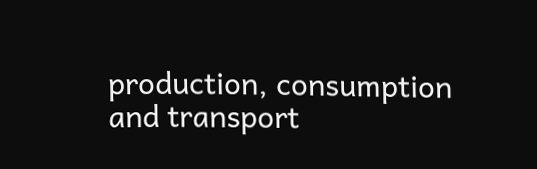production, consumption and transport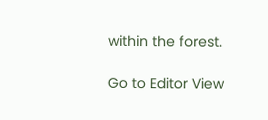within the forest.

Go to Editor View